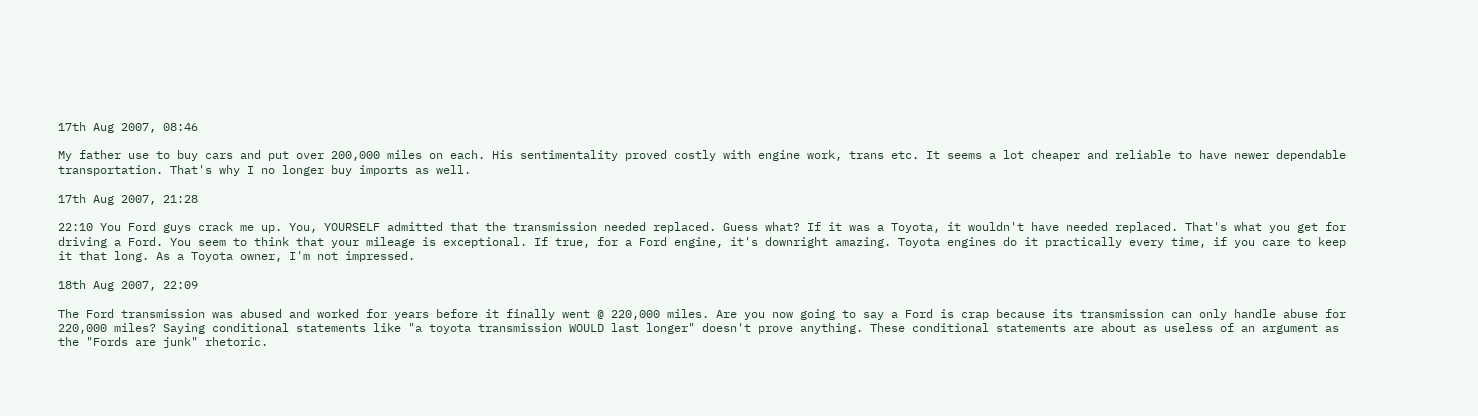17th Aug 2007, 08:46

My father use to buy cars and put over 200,000 miles on each. His sentimentality proved costly with engine work, trans etc. It seems a lot cheaper and reliable to have newer dependable transportation. That's why I no longer buy imports as well.

17th Aug 2007, 21:28

22:10 You Ford guys crack me up. You, YOURSELF admitted that the transmission needed replaced. Guess what? If it was a Toyota, it wouldn't have needed replaced. That's what you get for driving a Ford. You seem to think that your mileage is exceptional. If true, for a Ford engine, it's downright amazing. Toyota engines do it practically every time, if you care to keep it that long. As a Toyota owner, I'm not impressed.

18th Aug 2007, 22:09

The Ford transmission was abused and worked for years before it finally went @ 220,000 miles. Are you now going to say a Ford is crap because its transmission can only handle abuse for 220,000 miles? Saying conditional statements like "a toyota transmission WOULD last longer" doesn't prove anything. These conditional statements are about as useless of an argument as the "Fords are junk" rhetoric.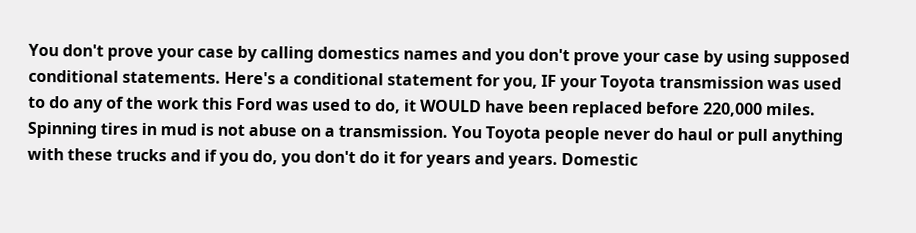You don't prove your case by calling domestics names and you don't prove your case by using supposed conditional statements. Here's a conditional statement for you, IF your Toyota transmission was used to do any of the work this Ford was used to do, it WOULD have been replaced before 220,000 miles. Spinning tires in mud is not abuse on a transmission. You Toyota people never do haul or pull anything with these trucks and if you do, you don't do it for years and years. Domestic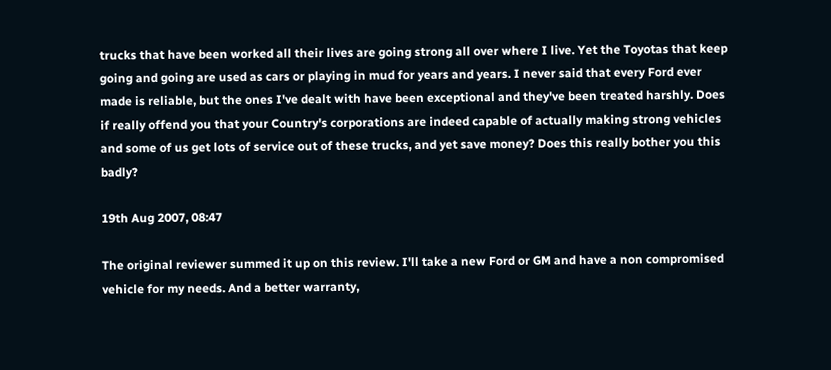trucks that have been worked all their lives are going strong all over where I live. Yet the Toyotas that keep going and going are used as cars or playing in mud for years and years. I never said that every Ford ever made is reliable, but the ones I've dealt with have been exceptional and they've been treated harshly. Does if really offend you that your Country's corporations are indeed capable of actually making strong vehicles and some of us get lots of service out of these trucks, and yet save money? Does this really bother you this badly?

19th Aug 2007, 08:47

The original reviewer summed it up on this review. I'll take a new Ford or GM and have a non compromised vehicle for my needs. And a better warranty,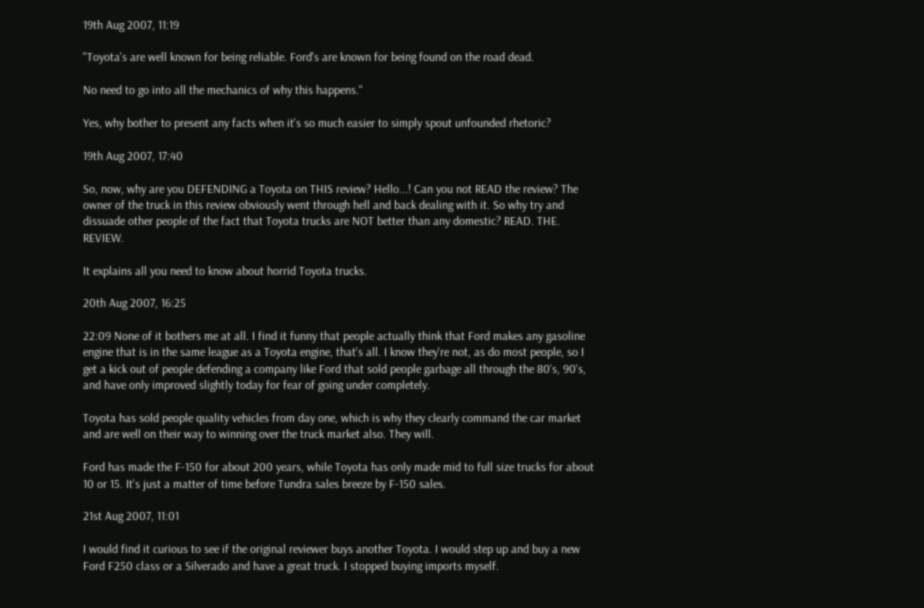19th Aug 2007, 11:19

"Toyota's are well known for being reliable. Ford's are known for being found on the road dead.

No need to go into all the mechanics of why this happens."

Yes, why bother to present any facts when it's so much easier to simply spout unfounded rhetoric?

19th Aug 2007, 17:40

So, now, why are you DEFENDING a Toyota on THIS review? Hello...! Can you not READ the review? The owner of the truck in this review obviously went through hell and back dealing with it. So why try and dissuade other people of the fact that Toyota trucks are NOT better than any domestic? READ. THE. REVIEW.

It explains all you need to know about horrid Toyota trucks.

20th Aug 2007, 16:25

22:09 None of it bothers me at all. I find it funny that people actually think that Ford makes any gasoline engine that is in the same league as a Toyota engine, that's all. I know they're not, as do most people, so I get a kick out of people defending a company like Ford that sold people garbage all through the 80's, 90's, and have only improved slightly today for fear of going under completely.

Toyota has sold people quality vehicles from day one, which is why they clearly command the car market and are well on their way to winning over the truck market also. They will.

Ford has made the F-150 for about 200 years, while Toyota has only made mid to full size trucks for about 10 or 15. It's just a matter of time before Tundra sales breeze by F-150 sales.

21st Aug 2007, 11:01

I would find it curious to see if the original reviewer buys another Toyota. I would step up and buy a new Ford F250 class or a Silverado and have a great truck. I stopped buying imports myself.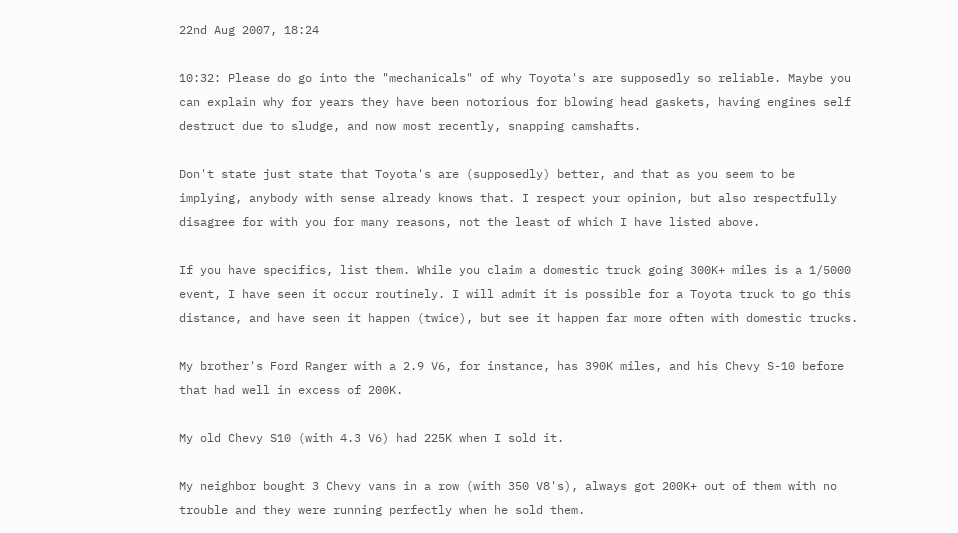22nd Aug 2007, 18:24

10:32: Please do go into the "mechanicals" of why Toyota's are supposedly so reliable. Maybe you can explain why for years they have been notorious for blowing head gaskets, having engines self destruct due to sludge, and now most recently, snapping camshafts.

Don't state just state that Toyota's are (supposedly) better, and that as you seem to be implying, anybody with sense already knows that. I respect your opinion, but also respectfully disagree for with you for many reasons, not the least of which I have listed above.

If you have specifics, list them. While you claim a domestic truck going 300K+ miles is a 1/5000 event, I have seen it occur routinely. I will admit it is possible for a Toyota truck to go this distance, and have seen it happen (twice), but see it happen far more often with domestic trucks.

My brother's Ford Ranger with a 2.9 V6, for instance, has 390K miles, and his Chevy S-10 before that had well in excess of 200K.

My old Chevy S10 (with 4.3 V6) had 225K when I sold it.

My neighbor bought 3 Chevy vans in a row (with 350 V8's), always got 200K+ out of them with no trouble and they were running perfectly when he sold them.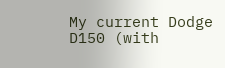My current Dodge D150 (with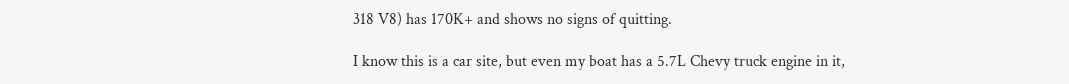318 V8) has 170K+ and shows no signs of quitting.

I know this is a car site, but even my boat has a 5.7L Chevy truck engine in it,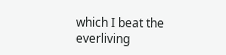which I beat the everliving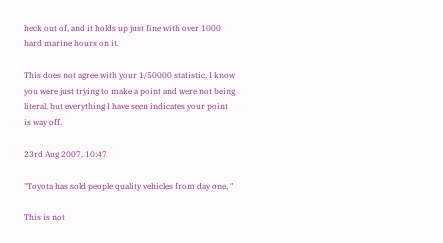heck out of, and it holds up just fine with over 1000 hard marine hours on it.

This does not agree with your 1/50000 statistic. I know you were just trying to make a point and were not being literal, but everything I have seen indicates your point is way off.

23rd Aug 2007, 10:47

"Toyota has sold people quality vehicles from day one, "

This is not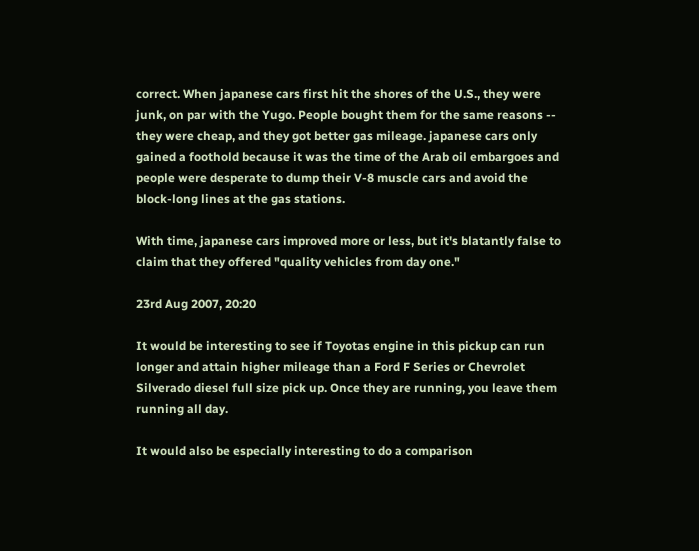correct. When japanese cars first hit the shores of the U.S., they were junk, on par with the Yugo. People bought them for the same reasons -- they were cheap, and they got better gas mileage. japanese cars only gained a foothold because it was the time of the Arab oil embargoes and people were desperate to dump their V-8 muscle cars and avoid the block-long lines at the gas stations.

With time, japanese cars improved more or less, but it's blatantly false to claim that they offered "quality vehicles from day one."

23rd Aug 2007, 20:20

It would be interesting to see if Toyotas engine in this pickup can run longer and attain higher mileage than a Ford F Series or Chevrolet Silverado diesel full size pick up. Once they are running, you leave them running all day.

It would also be especially interesting to do a comparison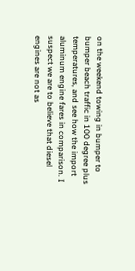on the weekend towing in bumper to bumper beach traffic in 100 degree plus temperatures, and see how the import aluminum engine fares in comparison. I suspect we are to believe that diesel engines are not as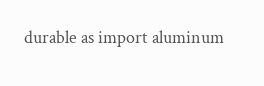durable as import aluminum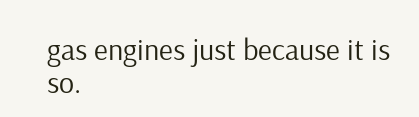gas engines just because it is so.